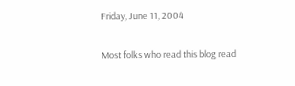Friday, June 11, 2004

Most folks who read this blog read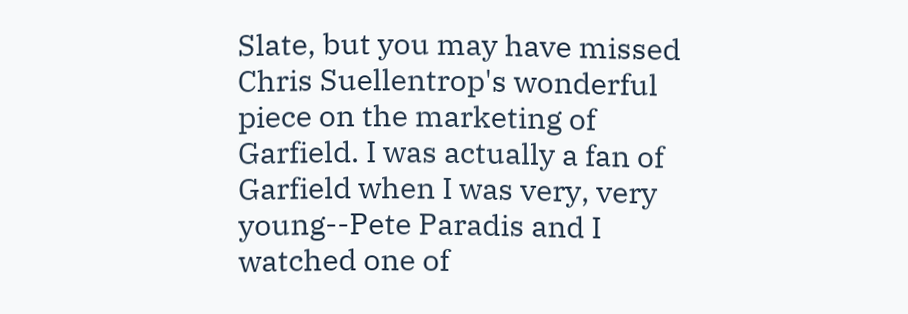Slate, but you may have missed Chris Suellentrop's wonderful piece on the marketing of Garfield. I was actually a fan of Garfield when I was very, very young--Pete Paradis and I watched one of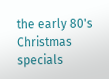the early 80's Christmas specials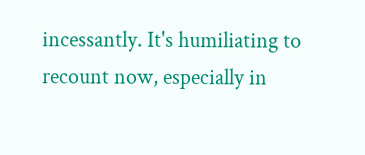incessantly. It's humiliating to recount now, especially in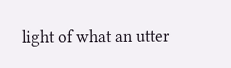light of what an utter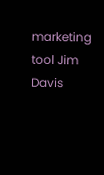marketing tool Jim Davis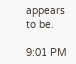appears to be.

9:01 PM